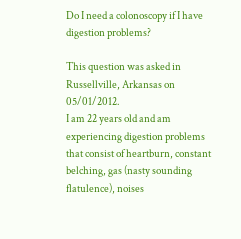Do I need a colonoscopy if I have digestion problems?

This question was asked in Russellville, Arkansas on 05/01/2012.
I am 22 years old and am experiencing digestion problems that consist of heartburn, constant belching, gas (nasty sounding flatulence), noises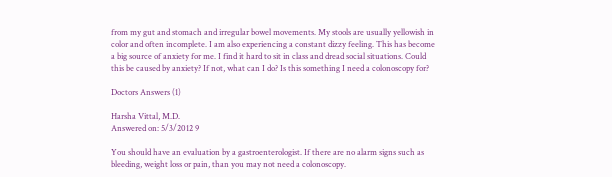from my gut and stomach and irregular bowel movements. My stools are usually yellowish in color and often incomplete. I am also experiencing a constant dizzy feeling. This has become a big source of anxiety for me. I find it hard to sit in class and dread social situations. Could this be caused by anxiety? If not, what can I do? Is this something I need a colonoscopy for?

Doctors Answers (1)

Harsha Vittal, M.D.
Answered on: 5/3/2012 9

You should have an evaluation by a gastroenterologist. If there are no alarm signs such as bleeding, weight loss or pain, than you may not need a colonoscopy.